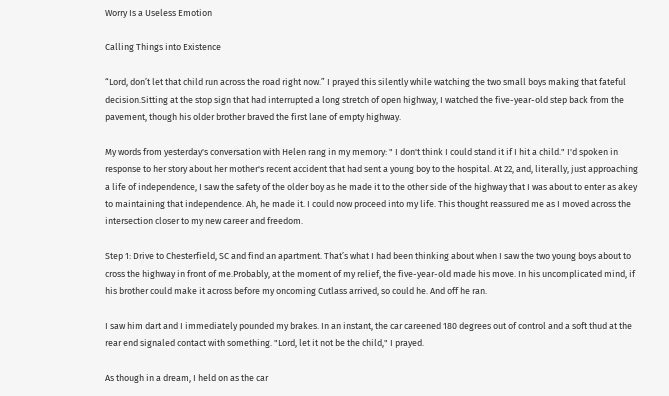Worry Is a Useless Emotion

Calling Things into Existence

“Lord, don’t let that child run across the road right now.” I prayed this silently while watching the two small boys making that fateful decision.Sitting at the stop sign that had interrupted a long stretch of open highway, I watched the five-year-old step back from the pavement, though his older brother braved the first lane of empty highway.

My words from yesterday's conversation with Helen rang in my memory: " I don't think I could stand it if I hit a child." I'd spoken in response to her story about her mother's recent accident that had sent a young boy to the hospital. At 22, and, literally, just approaching a life of independence, I saw the safety of the older boy as he made it to the other side of the highway that I was about to enter as akey to maintaining that independence. Ah, he made it. I could now proceed into my life. This thought reassured me as I moved across the intersection closer to my new career and freedom.

Step 1: Drive to Chesterfield, SC and find an apartment. That’s what I had been thinking about when I saw the two young boys about to cross the highway in front of me.Probably, at the moment of my relief, the five-year-old made his move. In his uncomplicated mind, if his brother could make it across before my oncoming Cutlass arrived, so could he. And off he ran.

I saw him dart and I immediately pounded my brakes. In an instant, the car careened 180 degrees out of control and a soft thud at the rear end signaled contact with something. "Lord, let it not be the child," I prayed.

As though in a dream, I held on as the car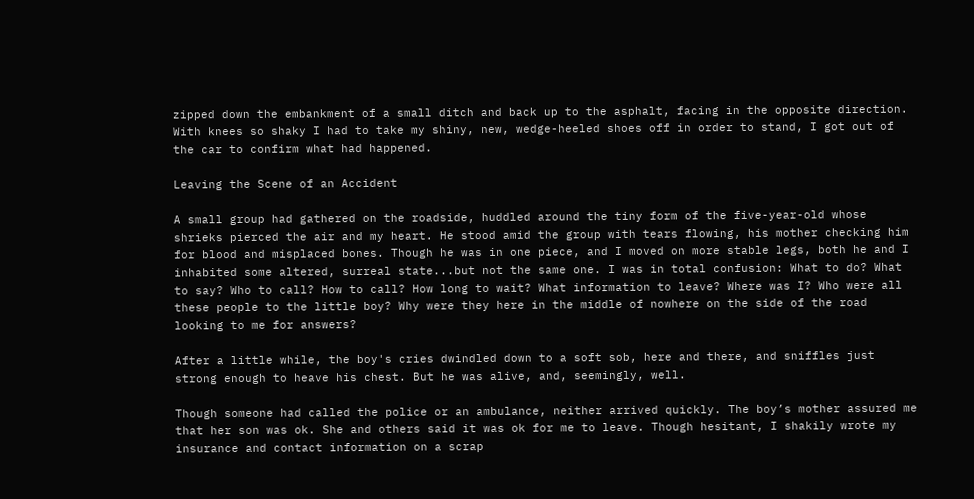zipped down the embankment of a small ditch and back up to the asphalt, facing in the opposite direction. With knees so shaky I had to take my shiny, new, wedge-heeled shoes off in order to stand, I got out of the car to confirm what had happened.

Leaving the Scene of an Accident

A small group had gathered on the roadside, huddled around the tiny form of the five-year-old whose shrieks pierced the air and my heart. He stood amid the group with tears flowing, his mother checking him for blood and misplaced bones. Though he was in one piece, and I moved on more stable legs, both he and I inhabited some altered, surreal state...but not the same one. I was in total confusion: What to do? What to say? Who to call? How to call? How long to wait? What information to leave? Where was I? Who were all these people to the little boy? Why were they here in the middle of nowhere on the side of the road looking to me for answers?

After a little while, the boy's cries dwindled down to a soft sob, here and there, and sniffles just strong enough to heave his chest. But he was alive, and, seemingly, well.

Though someone had called the police or an ambulance, neither arrived quickly. The boy’s mother assured me that her son was ok. She and others said it was ok for me to leave. Though hesitant, I shakily wrote my insurance and contact information on a scrap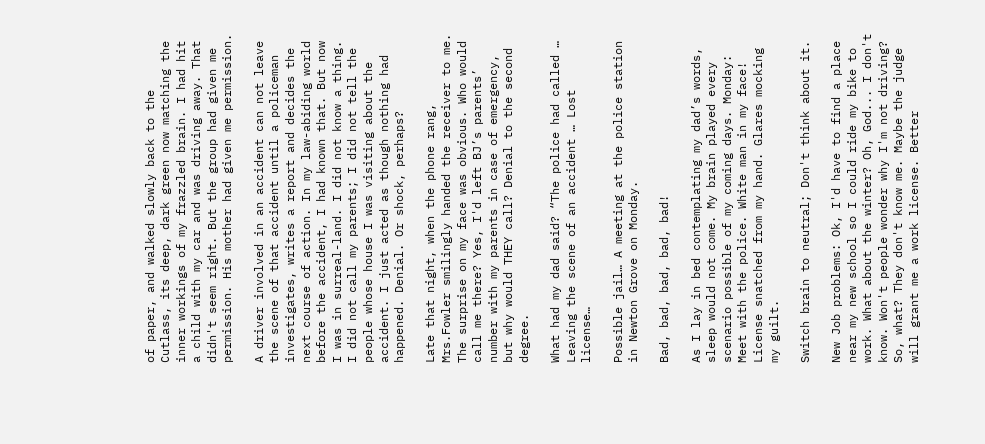of paper, and walked slowly back to the Cutlass, its deep, dark green now matching the inner workings of my frazzled brain. I had hit a child with my car and was driving away. That didn't seem right. But the group had given me permission. His mother had given me permission.

A driver involved in an accident can not leave the scene of that accident until a policeman investigates, writes a report and decides the next course of action. In my law-abiding world before the accident, I had known that. But now I was in surreal-land. I did not know a thing. I did not call my parents; I did not tell the people whose house I was visiting about the accident. I just acted as though nothing had happened. Denial. Or shock, perhaps?

Late that night, when the phone rang, Mrs.Fowler smilingly handed the receiver to me.
The surprise on my face was obvious. Who would call me there? Yes, I'd left BJ’s parents’ number with my parents in case of emergency, but why would THEY call? Denial to the second degree.

What had my dad said? “The police had called … Leaving the scene of an accident … Lost license…

Possible jail… A meeting at the police station in Newton Grove on Monday.

Bad, bad, bad, bad, bad!

As I lay in bed contemplating my dad’s words, sleep would not come. My brain played every scenario possible of my coming days. Monday: Meet with the police. White man in my face! License snatched from my hand. Glares mocking my guilt.

Switch brain to neutral; Don't think about it.

New Job problems: Ok, I'd have to find a place near my new school so I could ride my bike to work. What about the winter? Oh, God... I don't know. Won't people wonder why I'm not driving? So, what? They don't know me. Maybe the judge will grant me a work license. Better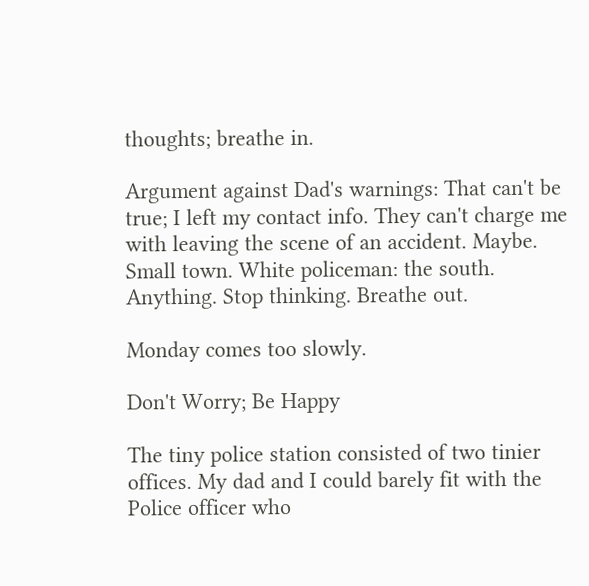thoughts; breathe in.

Argument against Dad's warnings: That can't be true; I left my contact info. They can't charge me with leaving the scene of an accident. Maybe. Small town. White policeman: the south. Anything. Stop thinking. Breathe out.

Monday comes too slowly.

Don't Worry; Be Happy

The tiny police station consisted of two tinier offices. My dad and I could barely fit with the Police officer who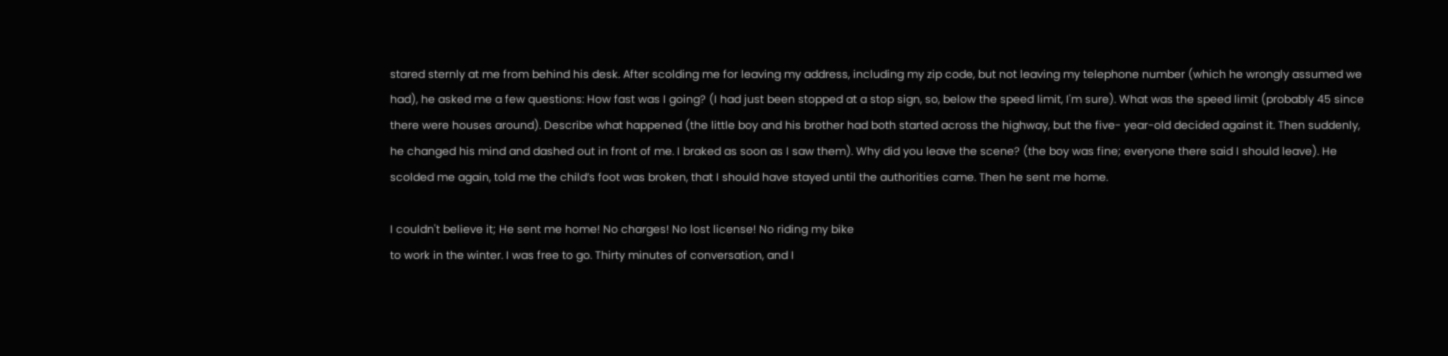stared sternly at me from behind his desk. After scolding me for leaving my address, including my zip code, but not leaving my telephone number (which he wrongly assumed we had), he asked me a few questions: How fast was I going? (I had just been stopped at a stop sign, so, below the speed limit, I'm sure). What was the speed limit (probably 45 since there were houses around). Describe what happened (the little boy and his brother had both started across the highway, but the five- year-old decided against it. Then suddenly, he changed his mind and dashed out in front of me. I braked as soon as I saw them). Why did you leave the scene? (the boy was fine; everyone there said I should leave). He scolded me again, told me the child’s foot was broken, that I should have stayed until the authorities came. Then he sent me home.

I couldn't believe it; He sent me home! No charges! No lost license! No riding my bike
to work in the winter. I was free to go. Thirty minutes of conversation, and I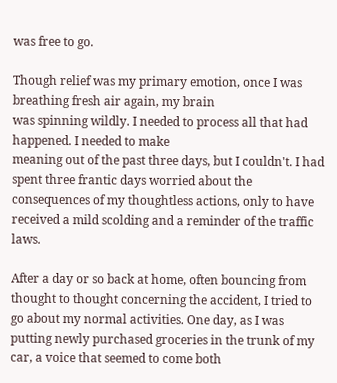was free to go.

Though relief was my primary emotion, once I was breathing fresh air again, my brain
was spinning wildly. I needed to process all that had happened. I needed to make
meaning out of the past three days, but I couldn't. I had spent three frantic days worried about the consequences of my thoughtless actions, only to have received a mild scolding and a reminder of the traffic laws.

After a day or so back at home, often bouncing from thought to thought concerning the accident, I tried to go about my normal activities. One day, as I was putting newly purchased groceries in the trunk of my car, a voice that seemed to come both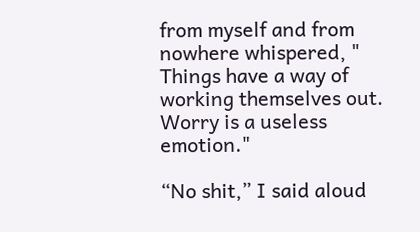from myself and from nowhere whispered, " Things have a way of working themselves out. Worry is a useless emotion."

“No shit,” I said aloud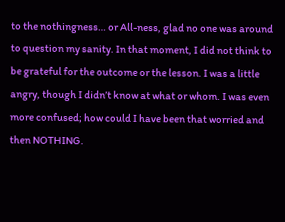to the nothingness… or All-ness, glad no one was around to question my sanity. In that moment, I did not think to be grateful for the outcome or the lesson. I was a little angry, though I didn’t know at what or whom. I was even more confused; how could I have been that worried and then NOTHING.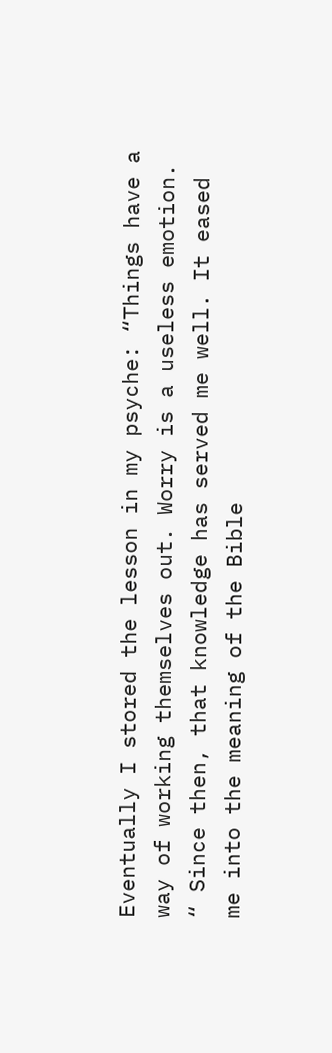Eventually I stored the lesson in my psyche: “Things have a way of working themselves out. Worry is a useless emotion. “ Since then, that knowledge has served me well. It eased me into the meaning of the Bible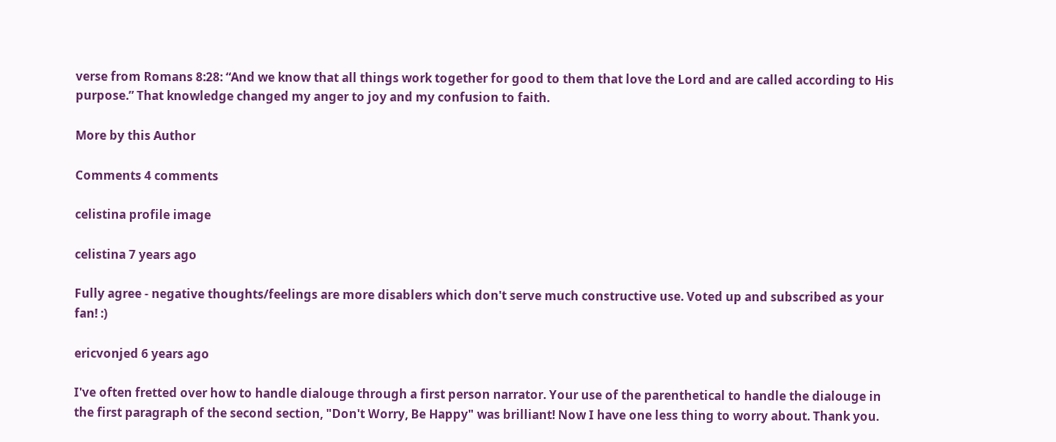verse from Romans 8:28: “And we know that all things work together for good to them that love the Lord and are called according to His purpose.” That knowledge changed my anger to joy and my confusion to faith.

More by this Author

Comments 4 comments

celistina profile image

celistina 7 years ago

Fully agree - negative thoughts/feelings are more disablers which don't serve much constructive use. Voted up and subscribed as your fan! :)

ericvonjed 6 years ago

I've often fretted over how to handle dialouge through a first person narrator. Your use of the parenthetical to handle the dialouge in the first paragraph of the second section, "Don't Worry, Be Happy" was brilliant! Now I have one less thing to worry about. Thank you.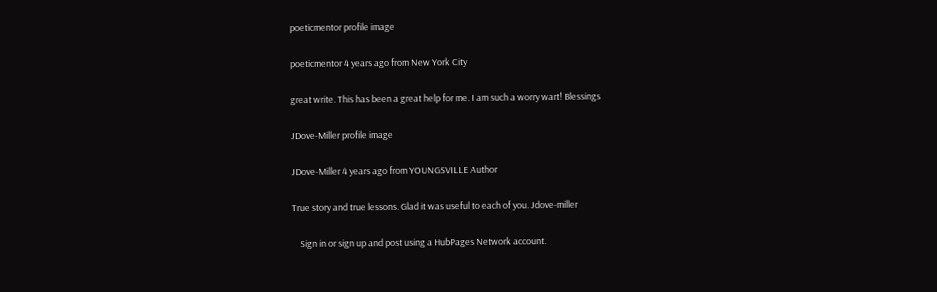poeticmentor profile image

poeticmentor 4 years ago from New York City

great write. This has been a great help for me. I am such a worry wart! Blessings

JDove-Miller profile image

JDove-Miller 4 years ago from YOUNGSVILLE Author

True story and true lessons. Glad it was useful to each of you. Jdove-miller

    Sign in or sign up and post using a HubPages Network account.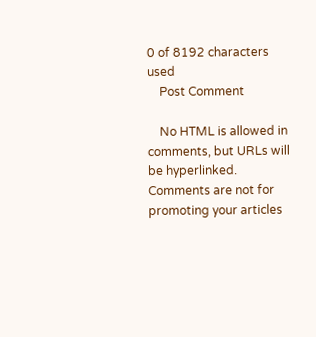0 of 8192 characters used
    Post Comment

    No HTML is allowed in comments, but URLs will be hyperlinked. Comments are not for promoting your articles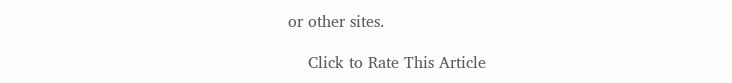or other sites.

    Click to Rate This Article